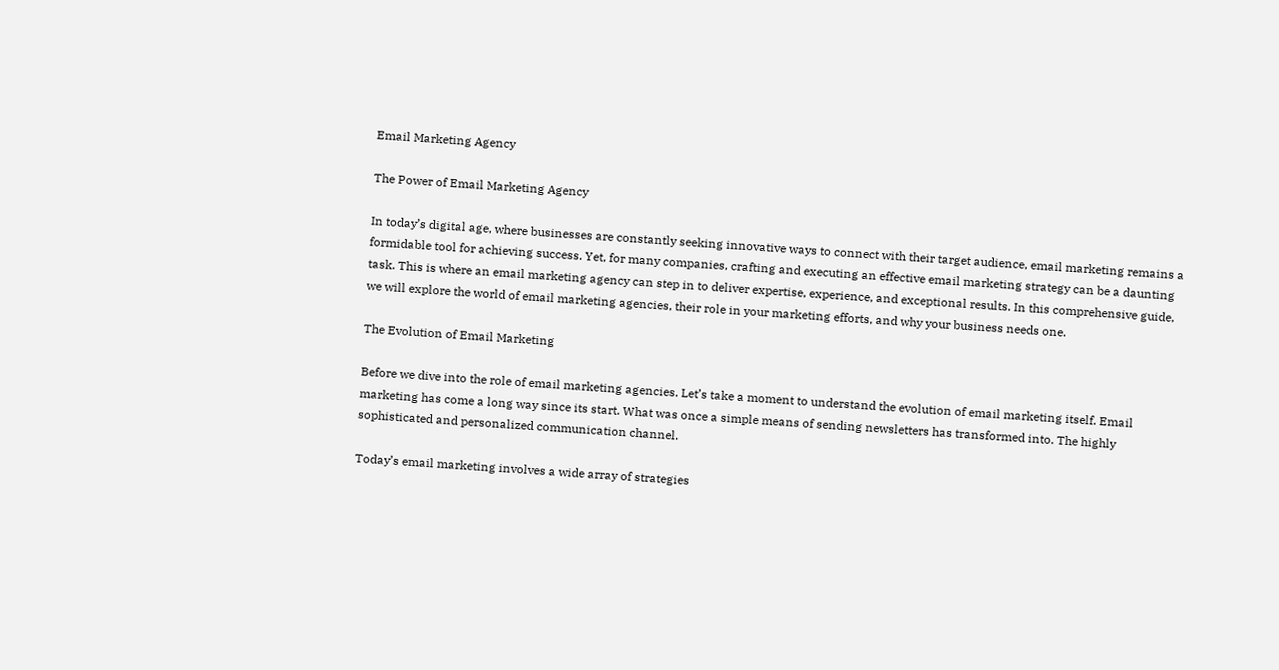Email Marketing Agency

The Power of Email Marketing Agency

In today’s digital age, where businesses are constantly seeking innovative ways to connect with their target audience, email marketing remains a formidable tool for achieving success. Yet, for many companies, crafting and executing an effective email marketing strategy can be a daunting task. This is where an email marketing agency can step in to deliver expertise, experience, and exceptional results. In this comprehensive guide, we will explore the world of email marketing agencies, their role in your marketing efforts, and why your business needs one.

The Evolution of Email Marketing

Before we dive into the role of email marketing agencies. Let’s take a moment to understand the evolution of email marketing itself. Email marketing has come a long way since its start. What was once a simple means of sending newsletters has transformed into. The highly sophisticated and personalized communication channel.

Today’s email marketing involves a wide array of strategies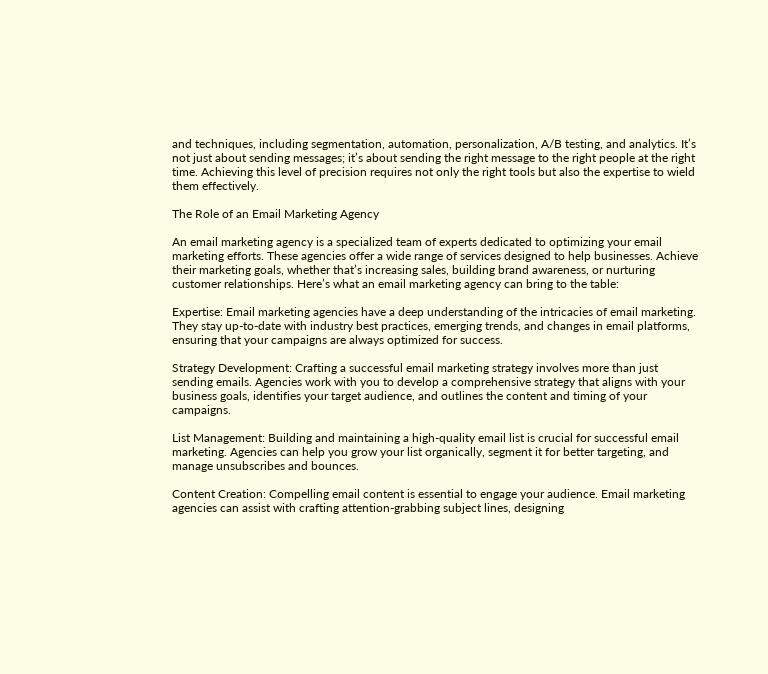and techniques, including segmentation, automation, personalization, A/B testing, and analytics. It’s not just about sending messages; it’s about sending the right message to the right people at the right time. Achieving this level of precision requires not only the right tools but also the expertise to wield them effectively.

The Role of an Email Marketing Agency

An email marketing agency is a specialized team of experts dedicated to optimizing your email marketing efforts. These agencies offer a wide range of services designed to help businesses. Achieve their marketing goals, whether that’s increasing sales, building brand awareness, or nurturing customer relationships. Here’s what an email marketing agency can bring to the table:

Expertise: Email marketing agencies have a deep understanding of the intricacies of email marketing. They stay up-to-date with industry best practices, emerging trends, and changes in email platforms, ensuring that your campaigns are always optimized for success.

Strategy Development: Crafting a successful email marketing strategy involves more than just sending emails. Agencies work with you to develop a comprehensive strategy that aligns with your business goals, identifies your target audience, and outlines the content and timing of your campaigns.

List Management: Building and maintaining a high-quality email list is crucial for successful email marketing. Agencies can help you grow your list organically, segment it for better targeting, and manage unsubscribes and bounces.

Content Creation: Compelling email content is essential to engage your audience. Email marketing agencies can assist with crafting attention-grabbing subject lines, designing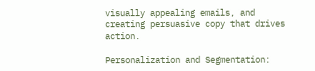visually appealing emails, and creating persuasive copy that drives action.

Personalization and Segmentation: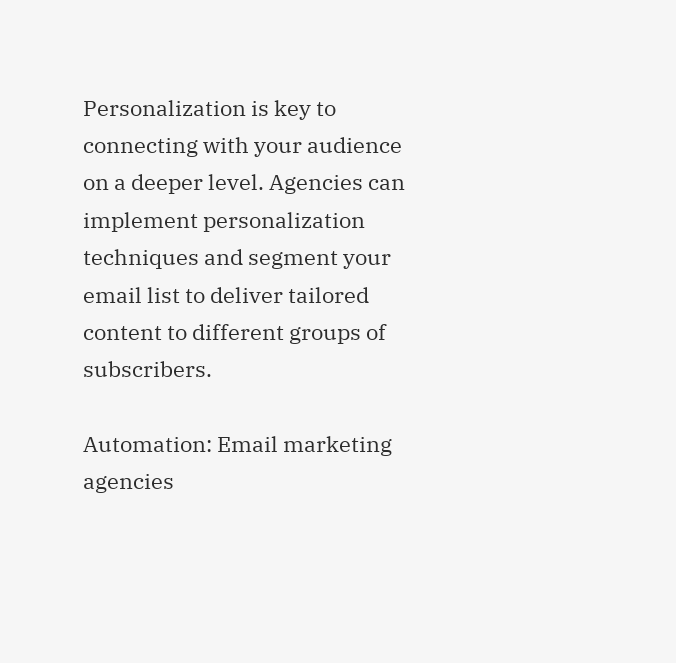Personalization is key to connecting with your audience on a deeper level. Agencies can implement personalization techniques and segment your email list to deliver tailored content to different groups of subscribers.

Automation: Email marketing agencies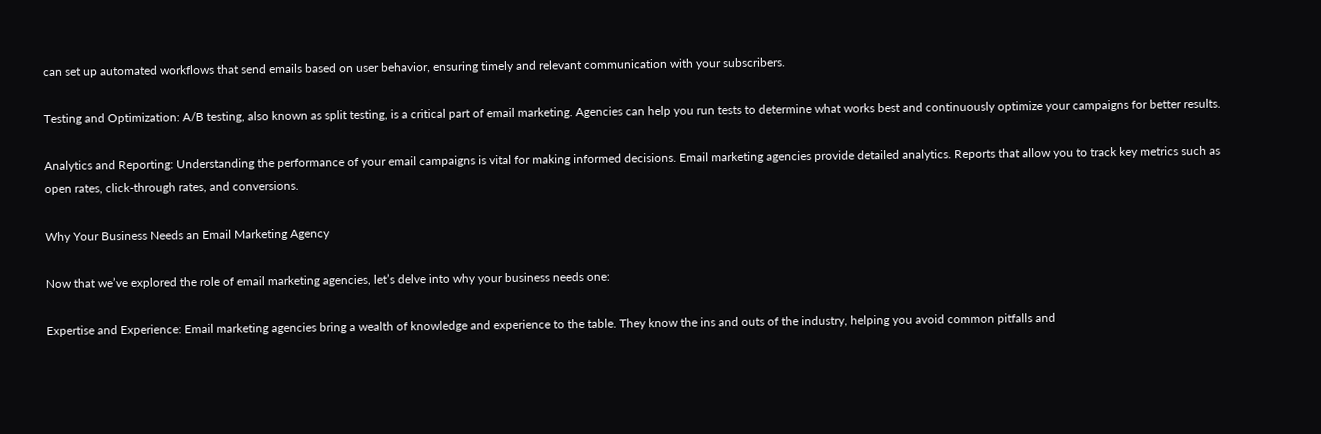can set up automated workflows that send emails based on user behavior, ensuring timely and relevant communication with your subscribers.

Testing and Optimization: A/B testing, also known as split testing, is a critical part of email marketing. Agencies can help you run tests to determine what works best and continuously optimize your campaigns for better results.

Analytics and Reporting: Understanding the performance of your email campaigns is vital for making informed decisions. Email marketing agencies provide detailed analytics. Reports that allow you to track key metrics such as open rates, click-through rates, and conversions.

Why Your Business Needs an Email Marketing Agency

Now that we’ve explored the role of email marketing agencies, let’s delve into why your business needs one:

Expertise and Experience: Email marketing agencies bring a wealth of knowledge and experience to the table. They know the ins and outs of the industry, helping you avoid common pitfalls and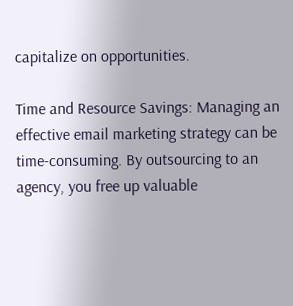capitalize on opportunities.

Time and Resource Savings: Managing an effective email marketing strategy can be time-consuming. By outsourcing to an agency, you free up valuable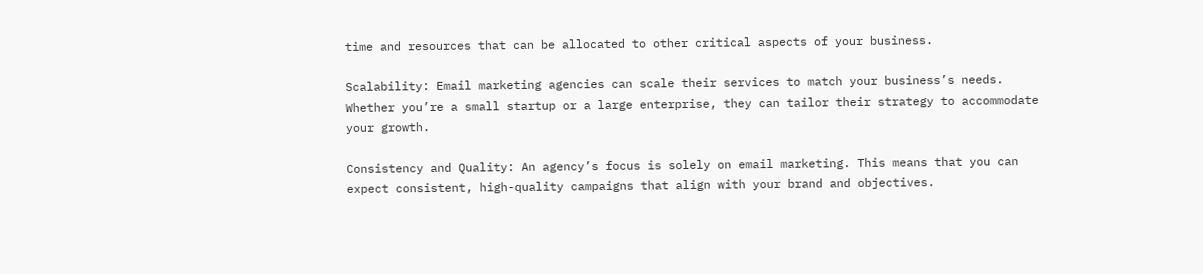time and resources that can be allocated to other critical aspects of your business.

Scalability: Email marketing agencies can scale their services to match your business’s needs. Whether you’re a small startup or a large enterprise, they can tailor their strategy to accommodate your growth.

Consistency and Quality: An agency’s focus is solely on email marketing. This means that you can expect consistent, high-quality campaigns that align with your brand and objectives.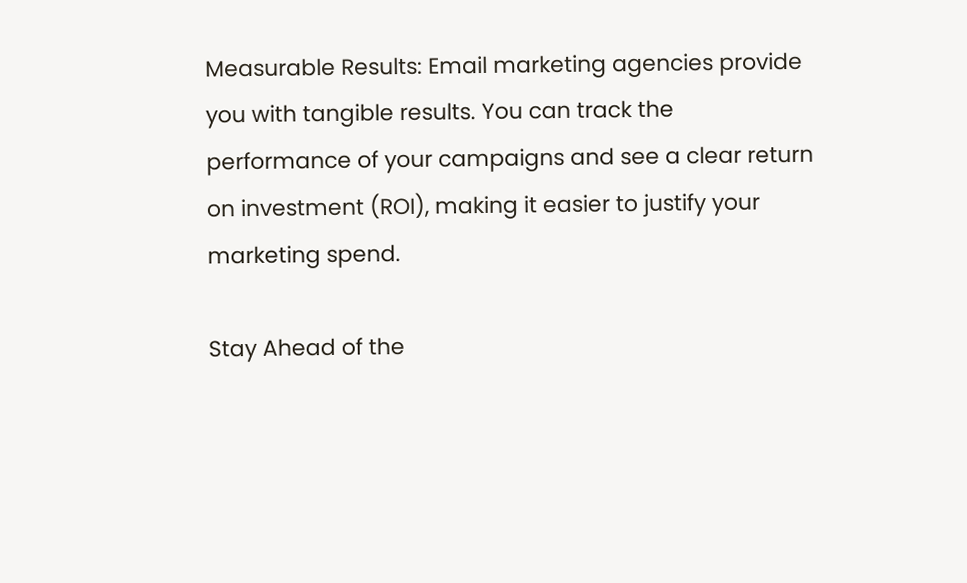Measurable Results: Email marketing agencies provide you with tangible results. You can track the performance of your campaigns and see a clear return on investment (ROI), making it easier to justify your marketing spend.

Stay Ahead of the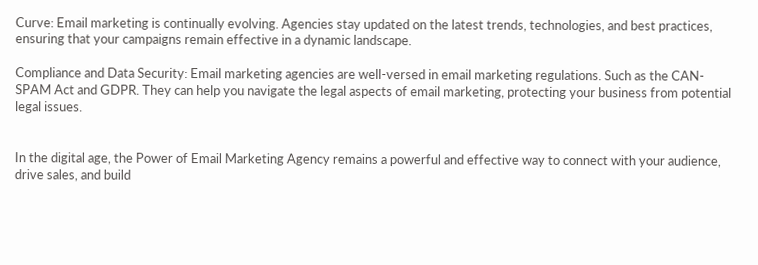Curve: Email marketing is continually evolving. Agencies stay updated on the latest trends, technologies, and best practices, ensuring that your campaigns remain effective in a dynamic landscape.

Compliance and Data Security: Email marketing agencies are well-versed in email marketing regulations. Such as the CAN-SPAM Act and GDPR. They can help you navigate the legal aspects of email marketing, protecting your business from potential legal issues.


In the digital age, the Power of Email Marketing Agency remains a powerful and effective way to connect with your audience, drive sales, and build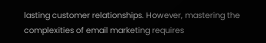lasting customer relationships. However, mastering the complexities of email marketing requires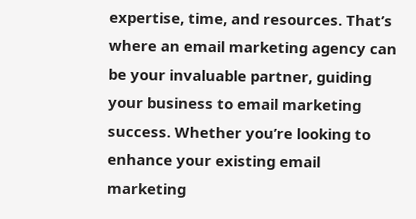expertise, time, and resources. That’s where an email marketing agency can be your invaluable partner, guiding your business to email marketing success. Whether you’re looking to enhance your existing email marketing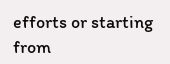efforts or starting from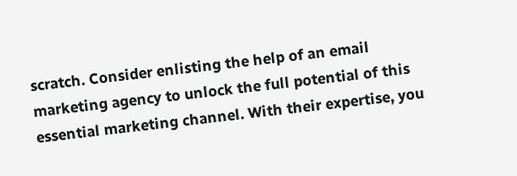scratch. Consider enlisting the help of an email marketing agency to unlock the full potential of this essential marketing channel. With their expertise, you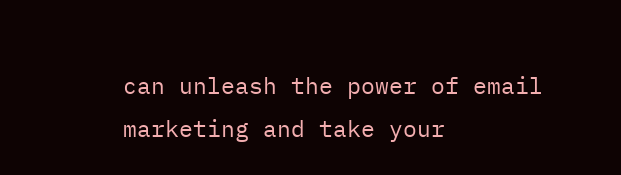can unleash the power of email marketing and take your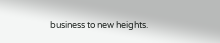business to new heights.